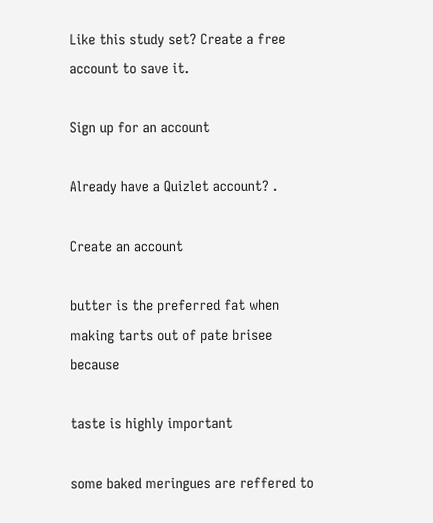Like this study set? Create a free account to save it.

Sign up for an account

Already have a Quizlet account? .

Create an account

butter is the preferred fat when making tarts out of pate brisee because

taste is highly important

some baked meringues are reffered to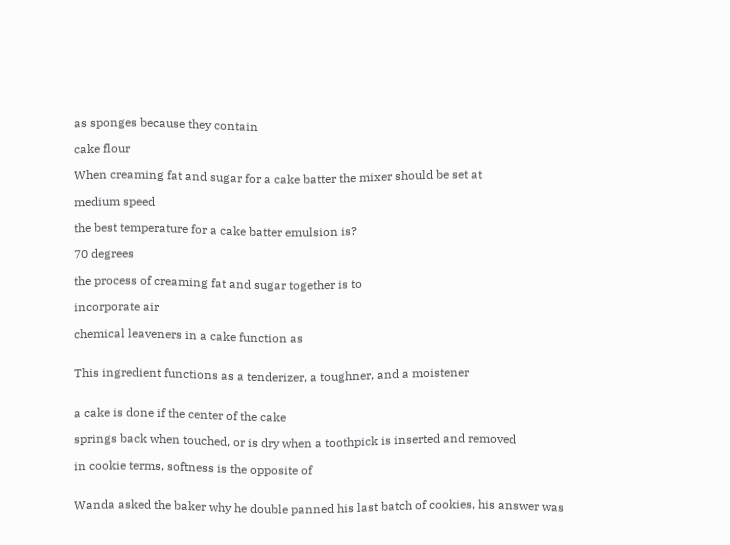as sponges because they contain

cake flour

When creaming fat and sugar for a cake batter the mixer should be set at

medium speed

the best temperature for a cake batter emulsion is?

70 degrees

the process of creaming fat and sugar together is to

incorporate air

chemical leaveners in a cake function as


This ingredient functions as a tenderizer, a toughner, and a moistener


a cake is done if the center of the cake

springs back when touched, or is dry when a toothpick is inserted and removed

in cookie terms, softness is the opposite of


Wanda asked the baker why he double panned his last batch of cookies, his answer was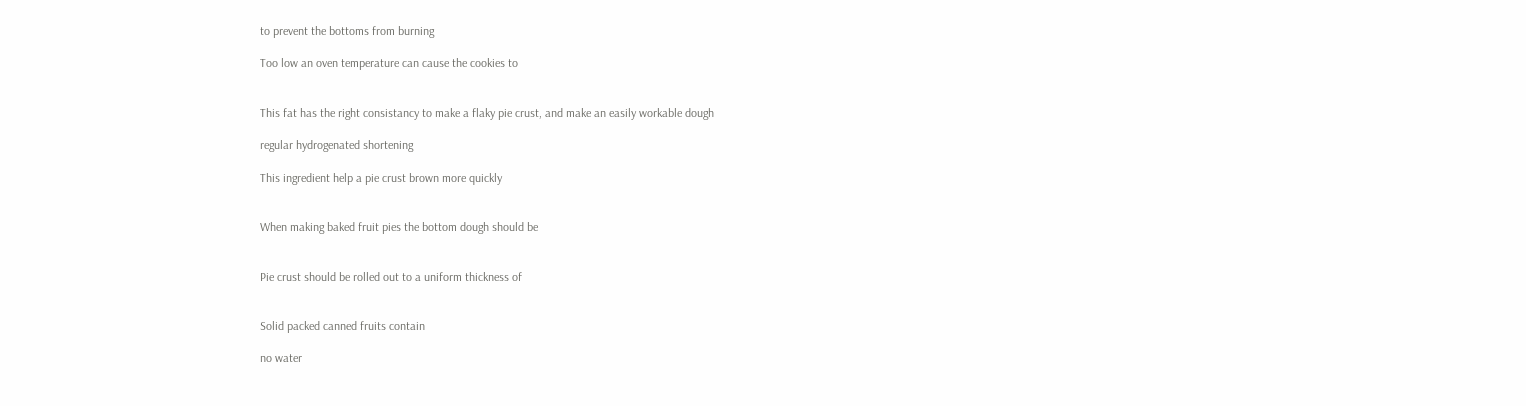to prevent the bottoms from burning

Too low an oven temperature can cause the cookies to


This fat has the right consistancy to make a flaky pie crust, and make an easily workable dough

regular hydrogenated shortening

This ingredient help a pie crust brown more quickly


When making baked fruit pies the bottom dough should be


Pie crust should be rolled out to a uniform thickness of


Solid packed canned fruits contain

no water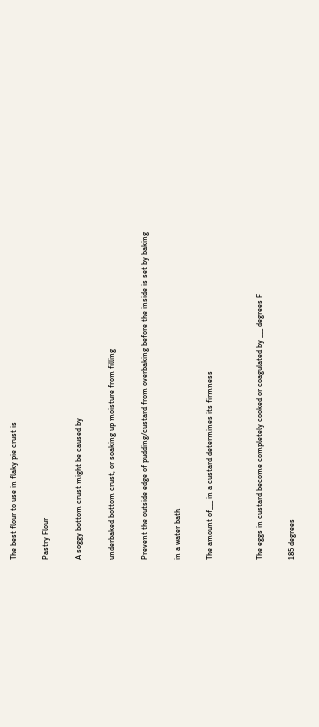The best flour to use in flaky pie crust is

Pastry Flour

A soggy bottom crust might be caused by

underbaked bottom crust, or soaking up moisture from filling

Prevent the outside edge of pudding/custard from overbaking before the inside is set by baking

in a water bath

The amount of___ in a custard determines its firmness


The eggs in custard become completely cooked or coagulated by ___ degrees F

185 degrees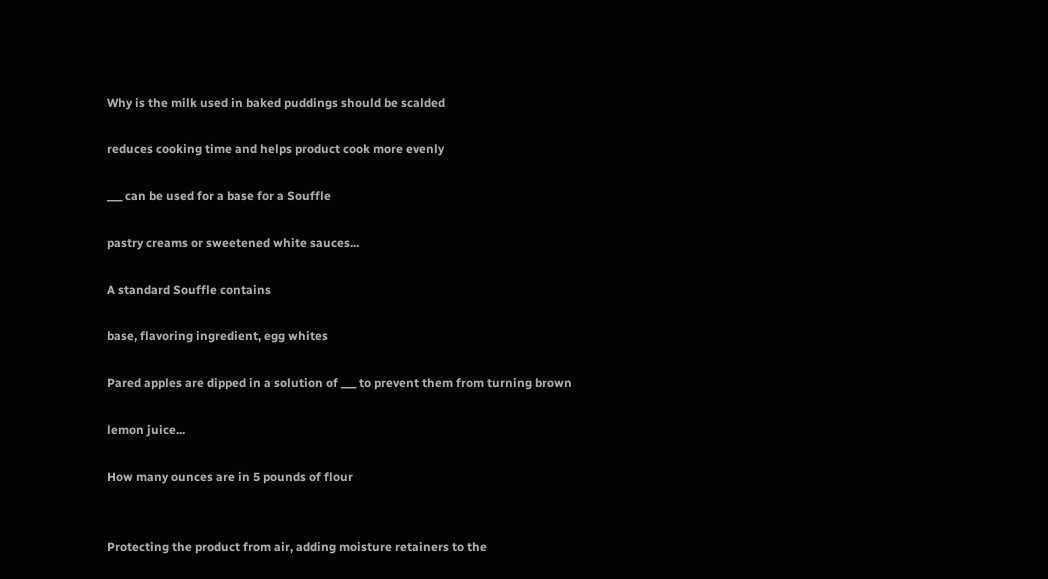Why is the milk used in baked puddings should be scalded

reduces cooking time and helps product cook more evenly

___ can be used for a base for a Souffle

pastry creams or sweetened white sauces...

A standard Souffle contains

base, flavoring ingredient, egg whites

Pared apples are dipped in a solution of ___ to prevent them from turning brown

lemon juice...

How many ounces are in 5 pounds of flour


Protecting the product from air, adding moisture retainers to the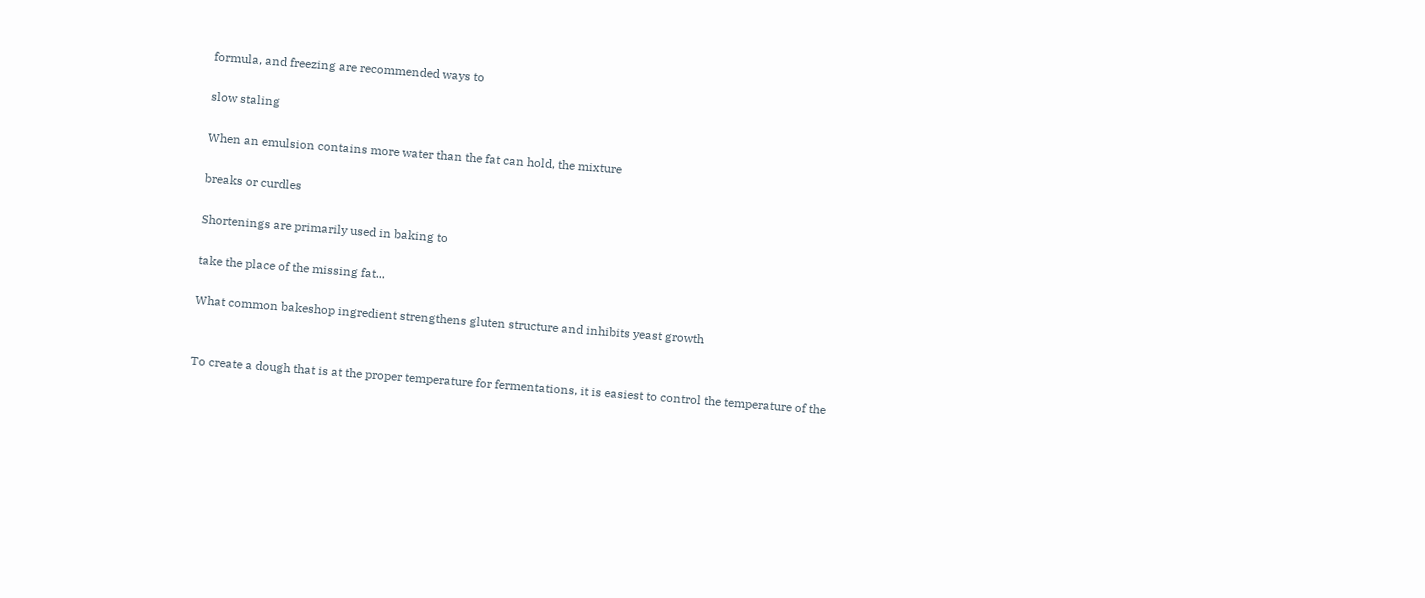formula, and freezing are recommended ways to

slow staling

When an emulsion contains more water than the fat can hold, the mixture

breaks or curdles

Shortenings are primarily used in baking to

take the place of the missing fat...

What common bakeshop ingredient strengthens gluten structure and inhibits yeast growth


To create a dough that is at the proper temperature for fermentations, it is easiest to control the temperature of the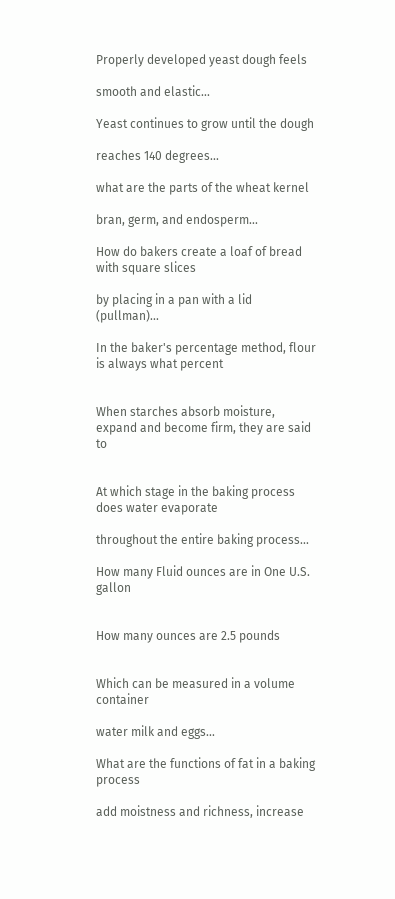Properly developed yeast dough feels

smooth and elastic...

Yeast continues to grow until the dough

reaches 140 degrees...

what are the parts of the wheat kernel

bran, germ, and endosperm...

How do bakers create a loaf of bread with square slices

by placing in a pan with a lid (pullman)...

In the baker's percentage method, flour is always what percent


When starches absorb moisture, expand and become firm, they are said to


At which stage in the baking process does water evaporate

throughout the entire baking process...

How many Fluid ounces are in One U.S. gallon


How many ounces are 2.5 pounds


Which can be measured in a volume container

water milk and eggs...

What are the functions of fat in a baking process

add moistness and richness, increase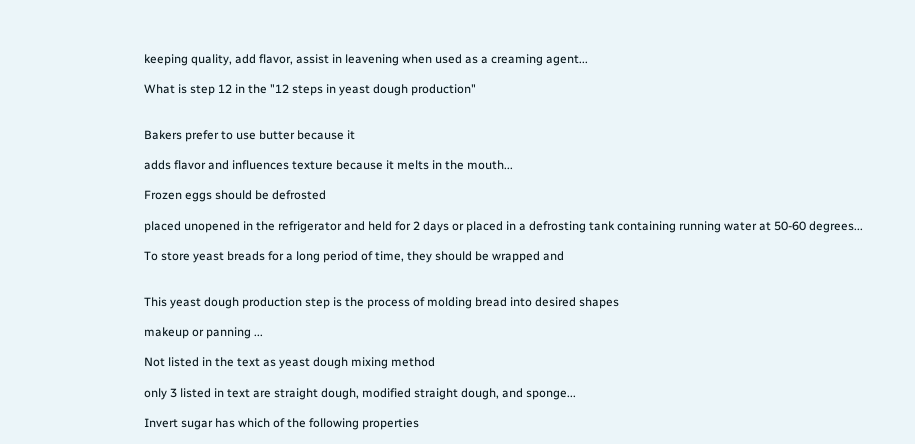keeping quality, add flavor, assist in leavening when used as a creaming agent...

What is step 12 in the "12 steps in yeast dough production"


Bakers prefer to use butter because it

adds flavor and influences texture because it melts in the mouth...

Frozen eggs should be defrosted

placed unopened in the refrigerator and held for 2 days or placed in a defrosting tank containing running water at 50-60 degrees...

To store yeast breads for a long period of time, they should be wrapped and


This yeast dough production step is the process of molding bread into desired shapes

makeup or panning ...

Not listed in the text as yeast dough mixing method

only 3 listed in text are straight dough, modified straight dough, and sponge...

Invert sugar has which of the following properties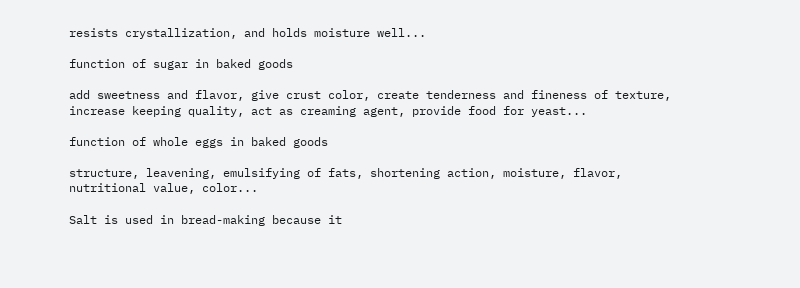resists crystallization, and holds moisture well...

function of sugar in baked goods

add sweetness and flavor, give crust color, create tenderness and fineness of texture, increase keeping quality, act as creaming agent, provide food for yeast...

function of whole eggs in baked goods

structure, leavening, emulsifying of fats, shortening action, moisture, flavor, nutritional value, color...

Salt is used in bread-making because it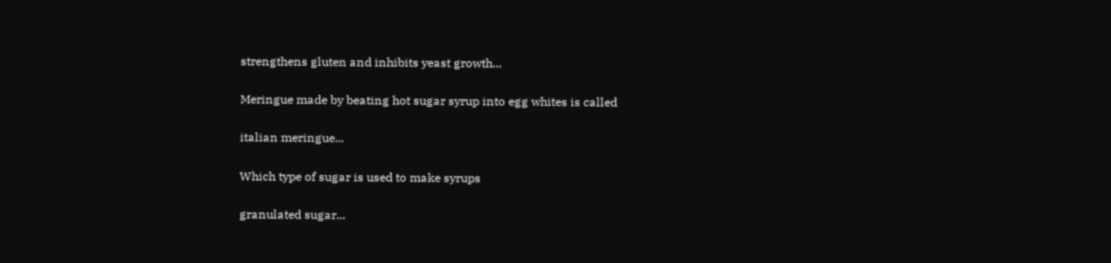strengthens gluten and inhibits yeast growth...

Meringue made by beating hot sugar syrup into egg whites is called

italian meringue...

Which type of sugar is used to make syrups

granulated sugar...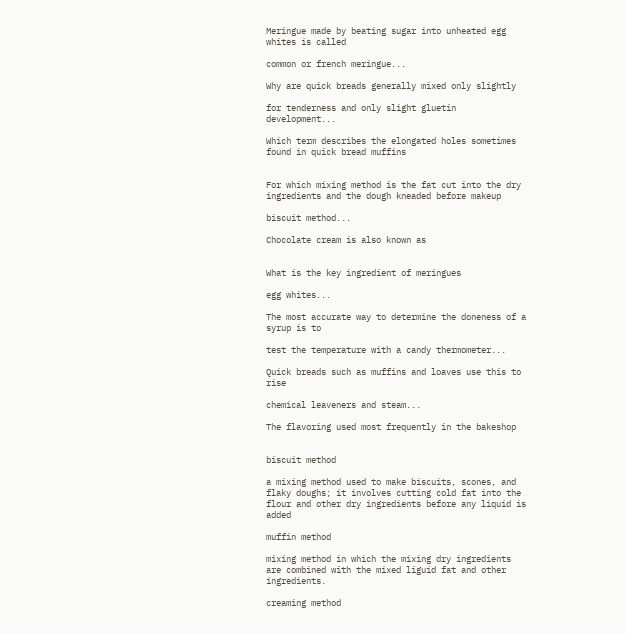Meringue made by beating sugar into unheated egg whites is called

common or french meringue...

Why are quick breads generally mixed only slightly

for tenderness and only slight gluetin development...

Which term describes the elongated holes sometimes found in quick bread muffins


For which mixing method is the fat cut into the dry ingredients and the dough kneaded before makeup

biscuit method...

Chocolate cream is also known as


What is the key ingredient of meringues

egg whites...

The most accurate way to determine the doneness of a syrup is to

test the temperature with a candy thermometer...

Quick breads such as muffins and loaves use this to rise

chemical leaveners and steam...

The flavoring used most frequently in the bakeshop


biscuit method

a mixing method used to make biscuits, scones, and flaky doughs; it involves cutting cold fat into the flour and other dry ingredients before any liquid is added

muffin method

mixing method in which the mixing dry ingredients are combined with the mixed liguid fat and other ingredients.

creaming method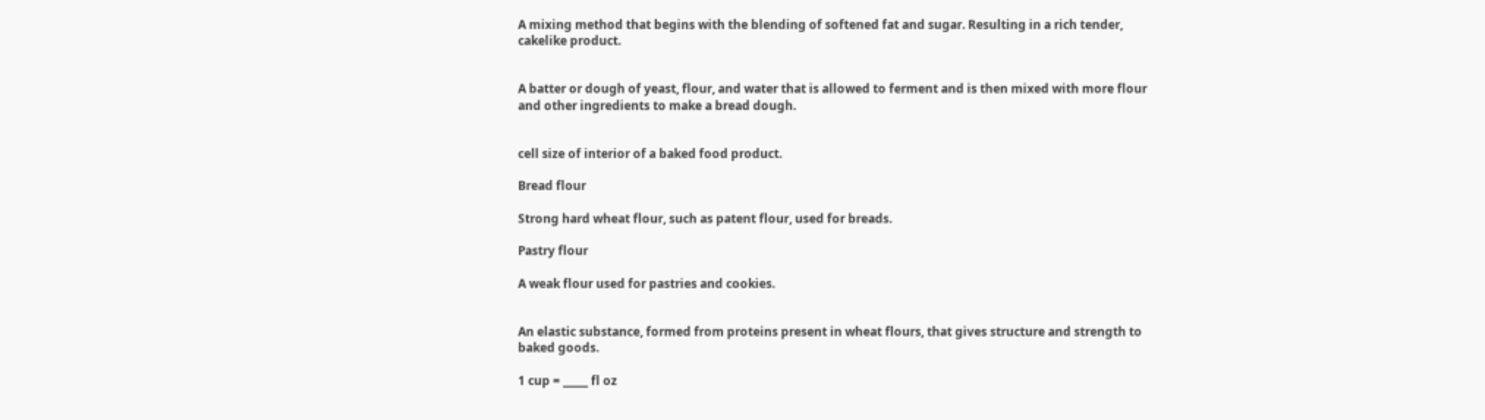A mixing method that begins with the blending of softened fat and sugar. Resulting in a rich tender, cakelike product.


A batter or dough of yeast, flour, and water that is allowed to ferment and is then mixed with more flour and other ingredients to make a bread dough.


cell size of interior of a baked food product.

Bread flour

Strong hard wheat flour, such as patent flour, used for breads.

Pastry flour

A weak flour used for pastries and cookies.


An elastic substance, formed from proteins present in wheat flours, that gives structure and strength to baked goods.

1 cup = _____ fl oz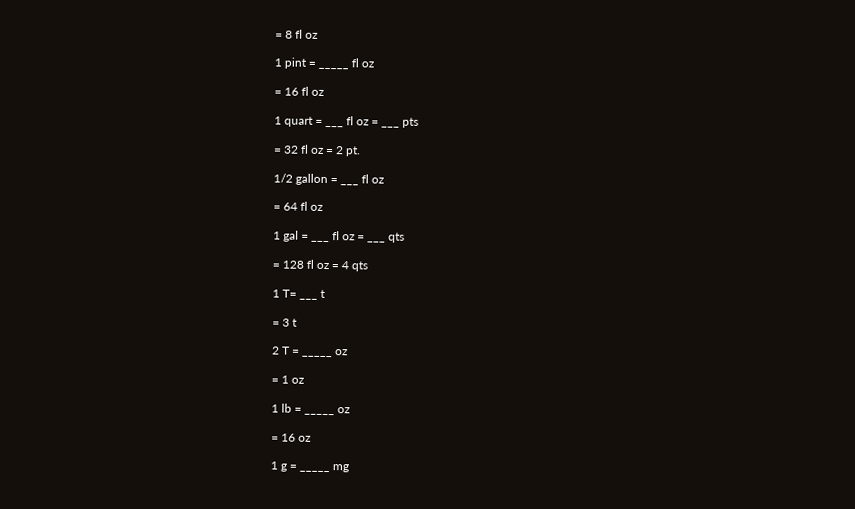= 8 fl oz

1 pint = _____ fl oz

= 16 fl oz

1 quart = ___ fl oz = ___ pts

= 32 fl oz = 2 pt.

1/2 gallon = ___ fl oz

= 64 fl oz

1 gal = ___ fl oz = ___ qts

= 128 fl oz = 4 qts

1 T= ___ t

= 3 t

2 T = _____ oz

= 1 oz

1 lb = _____ oz

= 16 oz

1 g = _____ mg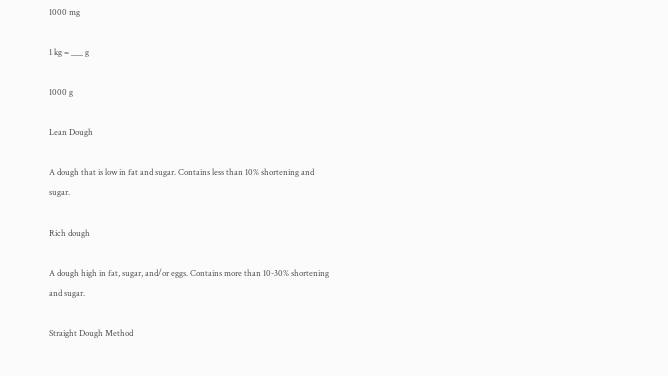1000 mg

1 kg = ___ g

1000 g

Lean Dough

A dough that is low in fat and sugar. Contains less than 10% shortening and sugar.

Rich dough

A dough high in fat, sugar, and/or eggs. Contains more than 10-30% shortening and sugar.

Straight Dough Method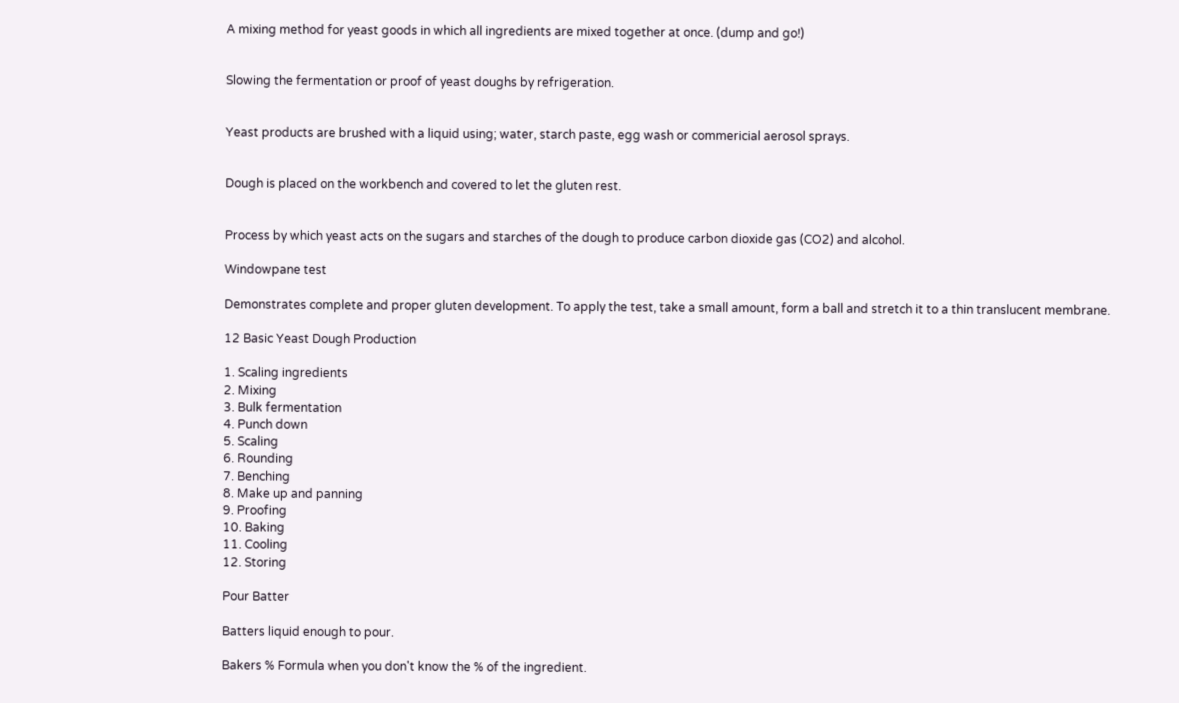A mixing method for yeast goods in which all ingredients are mixed together at once. (dump and go!)


Slowing the fermentation or proof of yeast doughs by refrigeration.


Yeast products are brushed with a liquid using; water, starch paste, egg wash or commericial aerosol sprays.


Dough is placed on the workbench and covered to let the gluten rest.


Process by which yeast acts on the sugars and starches of the dough to produce carbon dioxide gas (CO2) and alcohol.

Windowpane test

Demonstrates complete and proper gluten development. To apply the test, take a small amount, form a ball and stretch it to a thin translucent membrane.

12 Basic Yeast Dough Production

1. Scaling ingredients
2. Mixing
3. Bulk fermentation
4. Punch down
5. Scaling
6. Rounding
7. Benching
8. Make up and panning
9. Proofing
10. Baking
11. Cooling
12. Storing

Pour Batter

Batters liquid enough to pour.

Bakers % Formula when you don't know the % of the ingredient.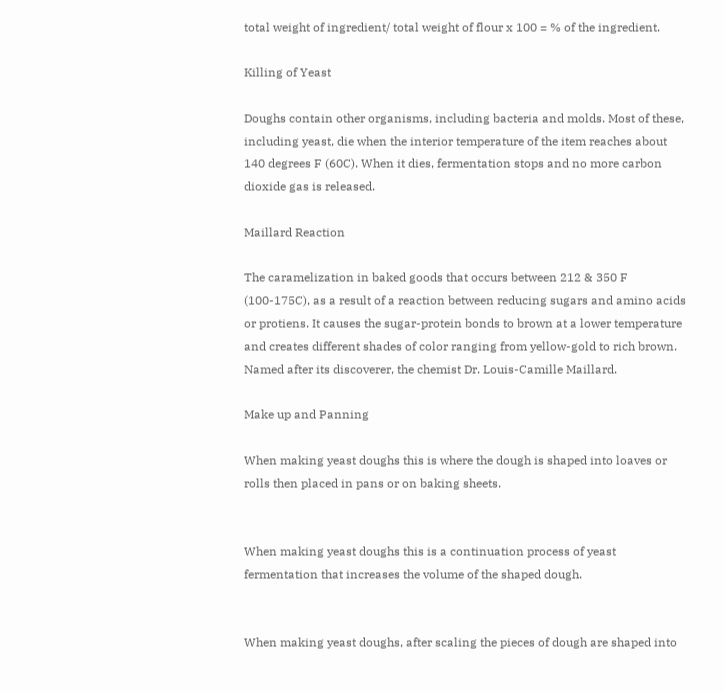total weight of ingredient/ total weight of flour x 100 = % of the ingredient.

Killing of Yeast

Doughs contain other organisms, including bacteria and molds. Most of these, including yeast, die when the interior temperature of the item reaches about 140 degrees F (60C). When it dies, fermentation stops and no more carbon dioxide gas is released.

Maillard Reaction

The caramelization in baked goods that occurs between 212 & 350 F (100-175C), as a result of a reaction between reducing sugars and amino acids or protiens. It causes the sugar-protein bonds to brown at a lower temperature and creates different shades of color ranging from yellow-gold to rich brown. Named after its discoverer, the chemist Dr. Louis-Camille Maillard.

Make up and Panning

When making yeast doughs this is where the dough is shaped into loaves or rolls then placed in pans or on baking sheets.


When making yeast doughs this is a continuation process of yeast fermentation that increases the volume of the shaped dough.


When making yeast doughs, after scaling the pieces of dough are shaped into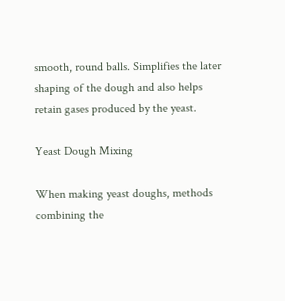smooth, round balls. Simplifies the later shaping of the dough and also helps retain gases produced by the yeast.

Yeast Dough Mixing

When making yeast doughs, methods combining the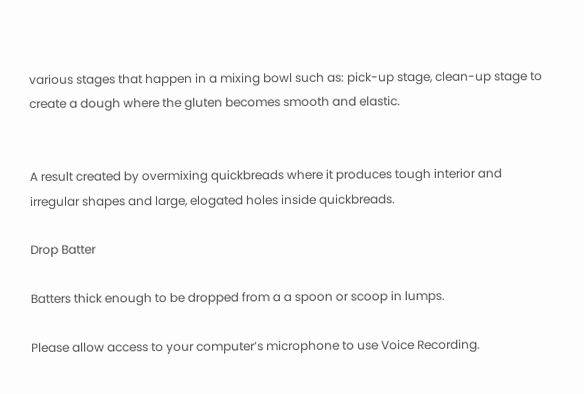various stages that happen in a mixing bowl such as: pick-up stage, clean-up stage to create a dough where the gluten becomes smooth and elastic.


A result created by overmixing quickbreads where it produces tough interior and irregular shapes and large, elogated holes inside quickbreads.

Drop Batter

Batters thick enough to be dropped from a a spoon or scoop in lumps.

Please allow access to your computer’s microphone to use Voice Recording.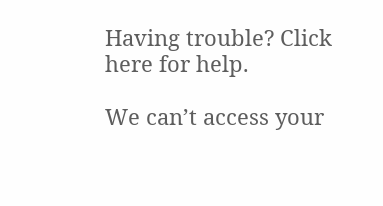Having trouble? Click here for help.

We can’t access your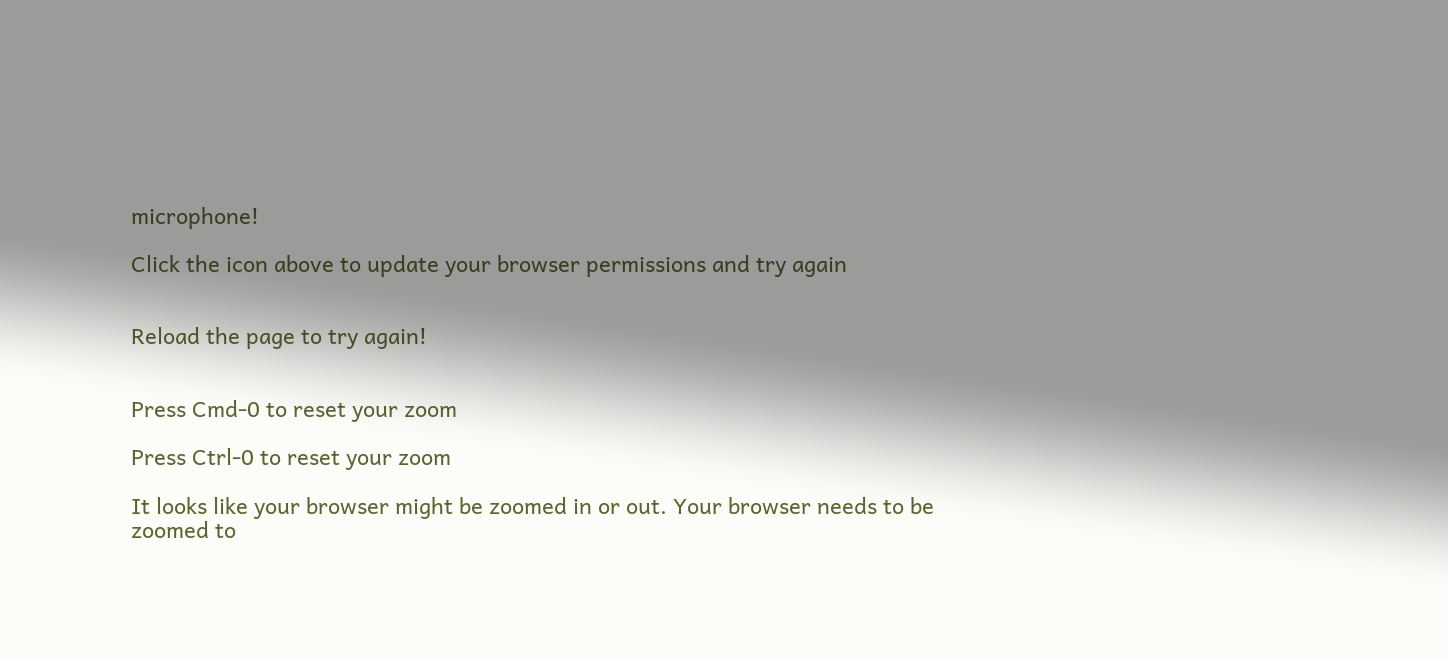microphone!

Click the icon above to update your browser permissions and try again


Reload the page to try again!


Press Cmd-0 to reset your zoom

Press Ctrl-0 to reset your zoom

It looks like your browser might be zoomed in or out. Your browser needs to be zoomed to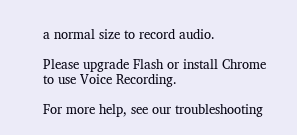a normal size to record audio.

Please upgrade Flash or install Chrome
to use Voice Recording.

For more help, see our troubleshooting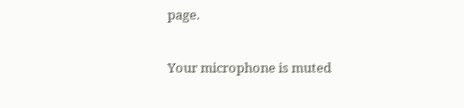page.

Your microphone is muted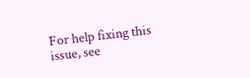For help fixing this issue, see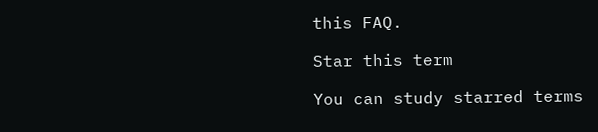this FAQ.

Star this term

You can study starred terms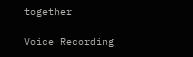together

Voice Recording